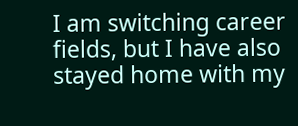I am switching career fields, but I have also stayed home with my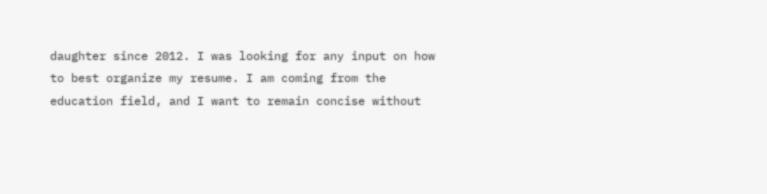daughter since 2012. I was looking for any input on how to best organize my resume. I am coming from the education field, and I want to remain concise without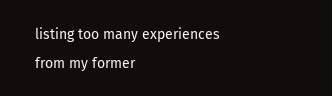listing too many experiences from my former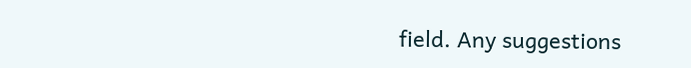field. Any suggestions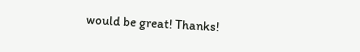would be great! Thanks!